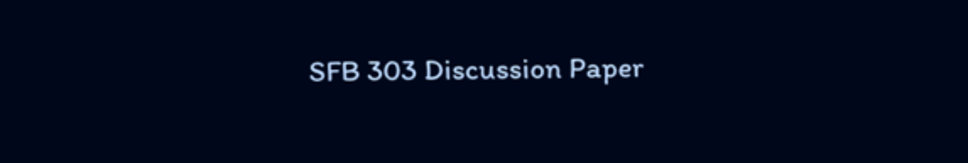SFB 303 Discussion Paper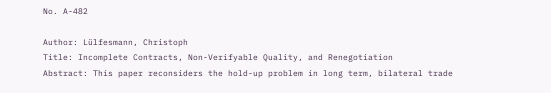No. A-482

Author: Lülfesmann, Christoph
Title: Incomplete Contracts, Non-Verifyable Quality, and Renegotiation
Abstract: This paper reconsiders the hold-up problem in long term, bilateral trade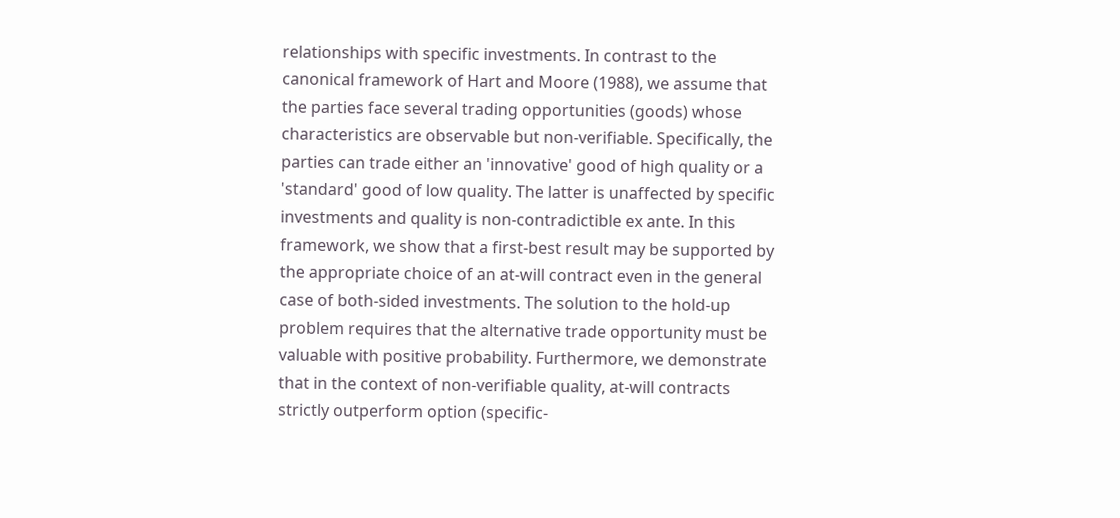relationships with specific investments. In contrast to the canonical framework of Hart and Moore (1988), we assume that the parties face several trading opportunities (goods) whose characteristics are observable but non-verifiable. Specifically, the parties can trade either an 'innovative' good of high quality or a 'standard' good of low quality. The latter is unaffected by specific investments and quality is non-contradictible ex ante. In this framework, we show that a first-best result may be supported by the appropriate choice of an at-will contract even in the general case of both-sided investments. The solution to the hold-up problem requires that the alternative trade opportunity must be valuable with positive probability. Furthermore, we demonstrate that in the context of non-verifiable quality, at-will contracts strictly outperform option (specific-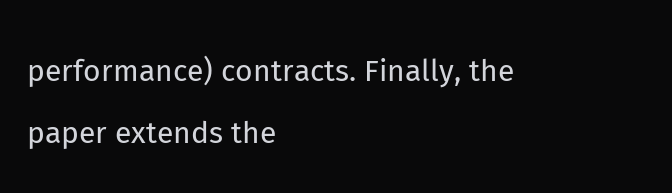performance) contracts. Finally, the paper extends the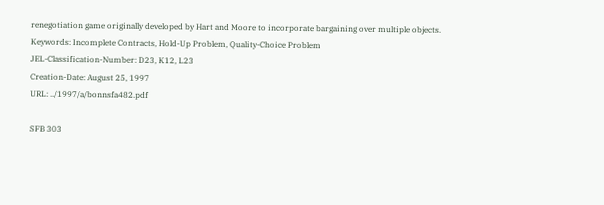renegotiation game originally developed by Hart and Moore to incorporate bargaining over multiple objects.
Keywords: Incomplete Contracts, Hold-Up Problem, Quality-Choice Problem
JEL-Classification-Number: D23, K12, L23
Creation-Date: August 25, 1997
URL: ../1997/a/bonnsfa482.pdf

SFB 303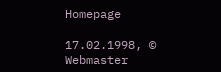Homepage

17.02.1998, © Webmaster